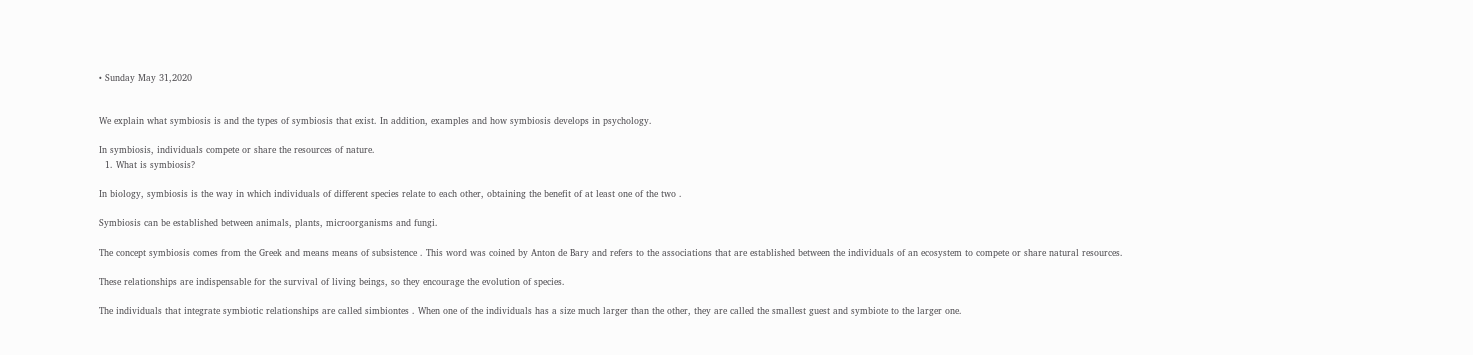• Sunday May 31,2020


We explain what symbiosis is and the types of symbiosis that exist. In addition, examples and how symbiosis develops in psychology.

In symbiosis, individuals compete or share the resources of nature.
  1. What is symbiosis?

In biology, symbiosis is the way in which individuals of different species relate to each other, obtaining the benefit of at least one of the two .

Symbiosis can be established between animals, plants, microorganisms and fungi.

The concept symbiosis comes from the Greek and means means of subsistence . This word was coined by Anton de Bary and refers to the associations that are established between the individuals of an ecosystem to compete or share natural resources.

These relationships are indispensable for the survival of living beings, so they encourage the evolution of species.

The individuals that integrate symbiotic relationships are called simbiontes . When one of the individuals has a size much larger than the other, they are called the smallest guest and symbiote to the larger one.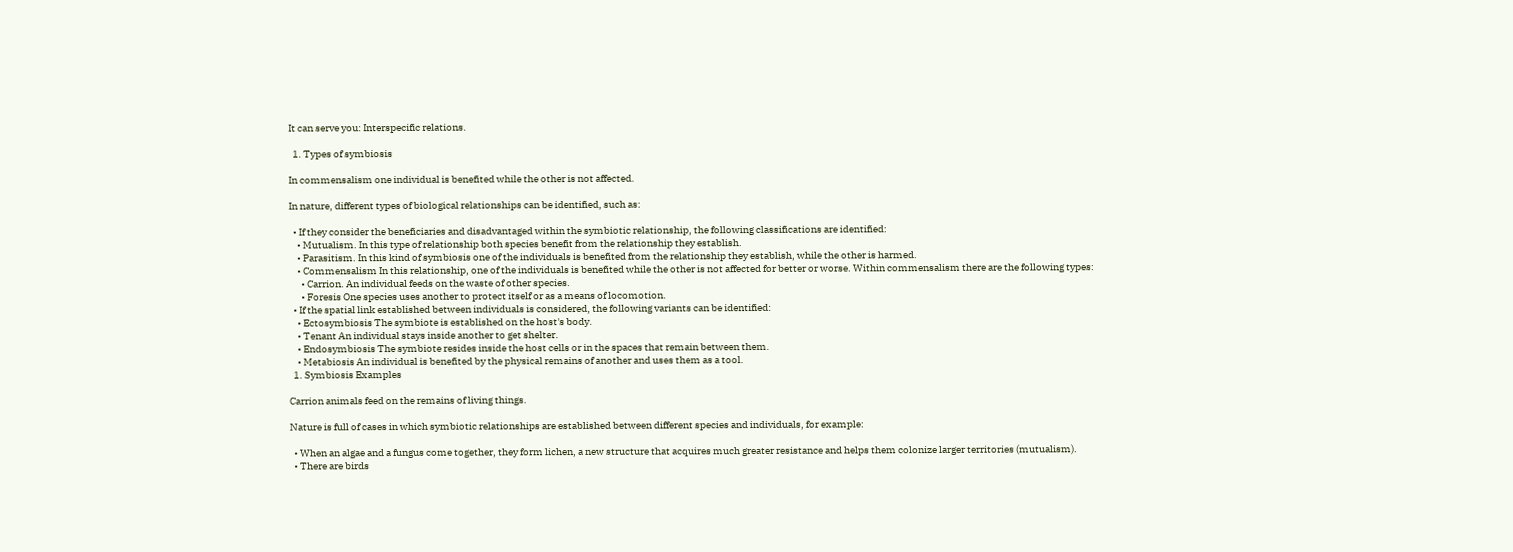It can serve you: Interspecific relations.

  1. Types of symbiosis

In commensalism one individual is benefited while the other is not affected.

In nature, different types of biological relationships can be identified, such as:

  • If they consider the beneficiaries and disadvantaged within the symbiotic relationship, the following classifications are identified:
    • Mutualism. In this type of relationship both species benefit from the relationship they establish.
    • Parasitism. In this kind of symbiosis one of the individuals is benefited from the relationship they establish, while the other is harmed.
    • Commensalism In this relationship, one of the individuals is benefited while the other is not affected for better or worse. Within commensalism there are the following types:
      • Carrion. An individual feeds on the waste of other species.
      • Foresis One species uses another to protect itself or as a means of locomotion.
  • If the spatial link established between individuals is considered, the following variants can be identified:
    • Ectosymbiosis The symbiote is established on the host's body.
    • Tenant An individual stays inside another to get shelter.
    • Endosymbiosis The symbiote resides inside the host cells or in the spaces that remain between them.
    • Metabiosis An individual is benefited by the physical remains of another and uses them as a tool.
  1. Symbiosis Examples

Carrion animals feed on the remains of living things.

Nature is full of cases in which symbiotic relationships are established between different species and individuals, for example:

  • When an algae and a fungus come together, they form lichen, a new structure that acquires much greater resistance and helps them colonize larger territories (mutualism).
  • There are birds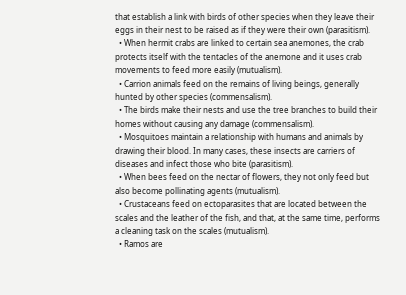that establish a link with birds of other species when they leave their eggs in their nest to be raised as if they were their own (parasitism).
  • When hermit crabs are linked to certain sea anemones, the crab protects itself with the tentacles of the anemone and it uses crab movements to feed more easily (mutualism).
  • Carrion animals feed on the remains of living beings, generally hunted by other species (commensalism).
  • The birds make their nests and use the tree branches to build their homes without causing any damage (commensalism).
  • Mosquitoes maintain a relationship with humans and animals by drawing their blood. In many cases, these insects are carriers of diseases and infect those who bite (parasitism).
  • When bees feed on the nectar of flowers, they not only feed but also become pollinating agents (mutualism).
  • Crustaceans feed on ectoparasites that are located between the scales and the leather of the fish, and that, at the same time, performs a cleaning task on the scales (mutualism).
  • Ramos are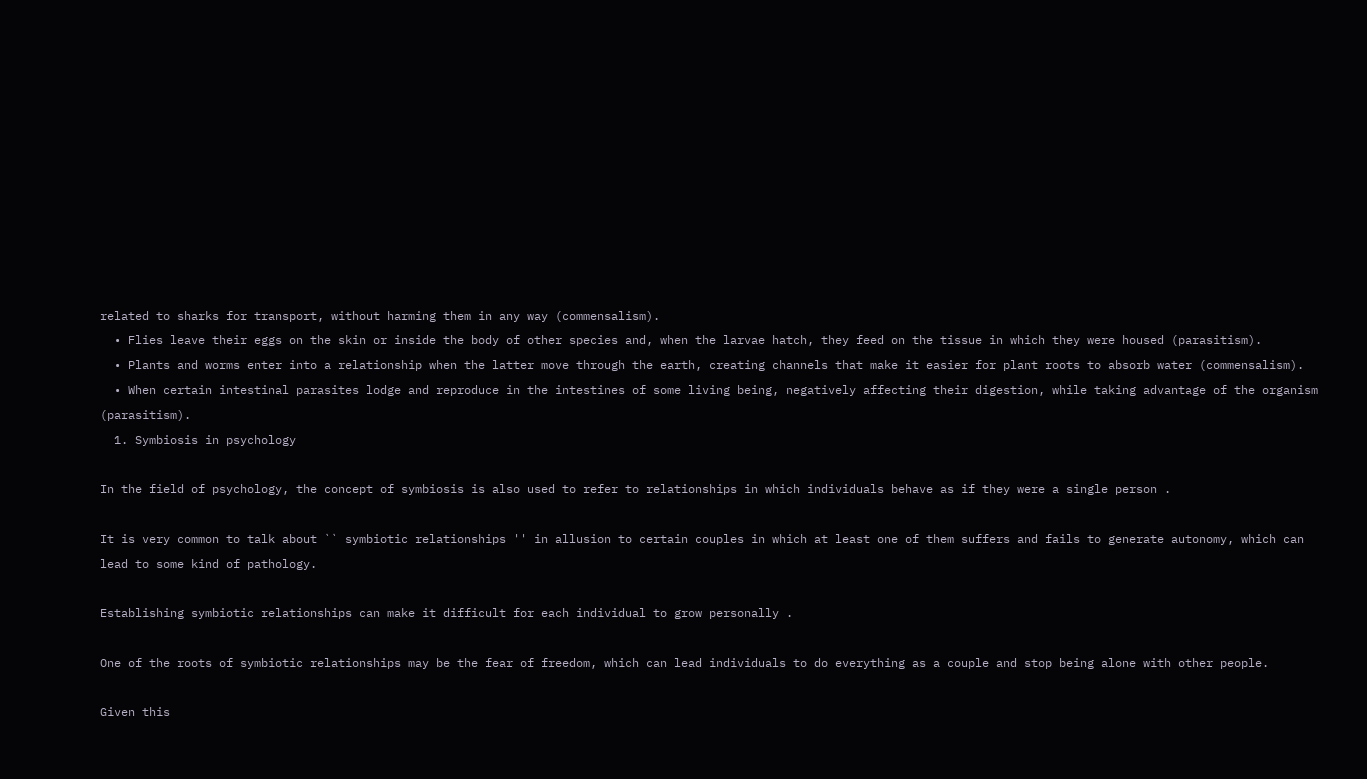related to sharks for transport, without harming them in any way (commensalism).
  • Flies leave their eggs on the skin or inside the body of other species and, when the larvae hatch, they feed on the tissue in which they were housed (parasitism).
  • Plants and worms enter into a relationship when the latter move through the earth, creating channels that make it easier for plant roots to absorb water (commensalism).
  • When certain intestinal parasites lodge and reproduce in the intestines of some living being, negatively affecting their digestion, while taking advantage of the organism (parasitism).
  1. Symbiosis in psychology

In the field of psychology, the concept of symbiosis is also used to refer to relationships in which individuals behave as if they were a single person .

It is very common to talk about `` symbiotic relationships '' in allusion to certain couples in which at least one of them suffers and fails to generate autonomy, which can lead to some kind of pathology.

Establishing symbiotic relationships can make it difficult for each individual to grow personally .

One of the roots of symbiotic relationships may be the fear of freedom, which can lead individuals to do everything as a couple and stop being alone with other people.

Given this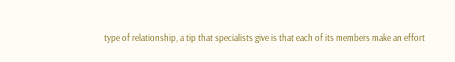type of relationship, a tip that specialists give is that each of its members make an effort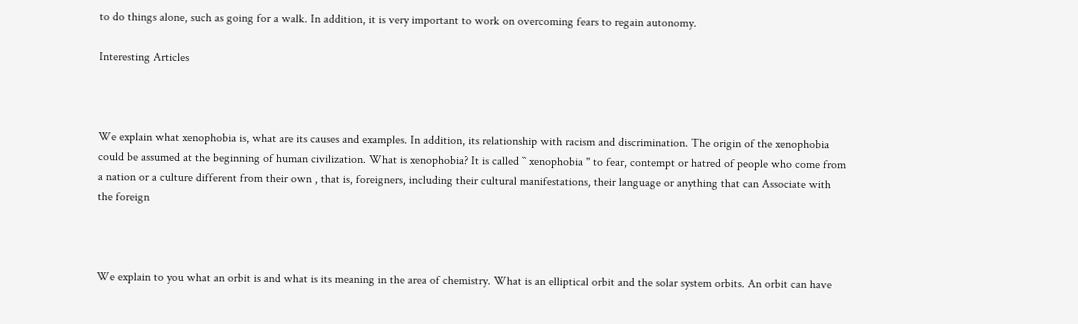to do things alone, such as going for a walk. In addition, it is very important to work on overcoming fears to regain autonomy.

Interesting Articles



We explain what xenophobia is, what are its causes and examples. In addition, its relationship with racism and discrimination. The origin of the xenophobia could be assumed at the beginning of human civilization. What is xenophobia? It is called `` xenophobia '' to fear, contempt or hatred of people who come from a nation or a culture different from their own , that is, foreigners, including their cultural manifestations, their language or anything that can Associate with the foreign



We explain to you what an orbit is and what is its meaning in the area of chemistry. What is an elliptical orbit and the solar system orbits. An orbit can have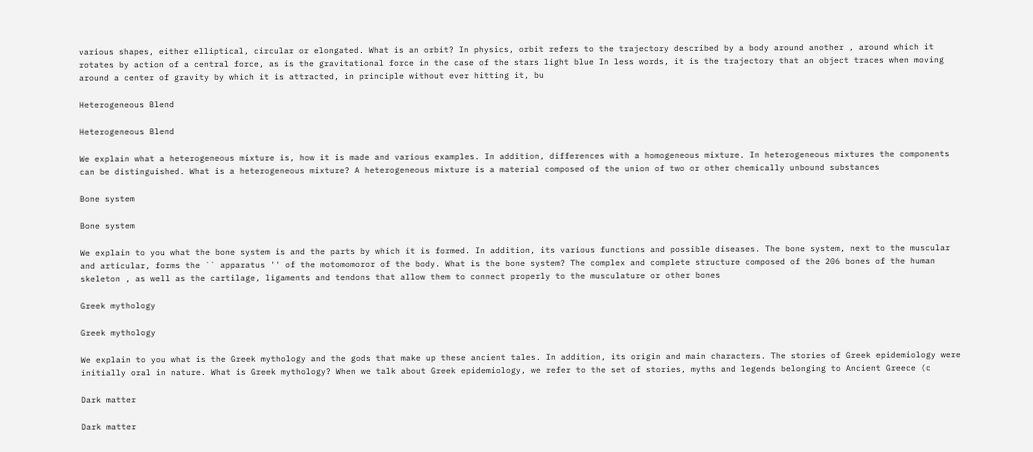various shapes, either elliptical, circular or elongated. What is an orbit? In physics, orbit refers to the trajectory described by a body around another , around which it rotates by action of a central force, as is the gravitational force in the case of the stars light blue In less words, it is the trajectory that an object traces when moving around a center of gravity by which it is attracted, in principle without ever hitting it, bu

Heterogeneous Blend

Heterogeneous Blend

We explain what a heterogeneous mixture is, how it is made and various examples. In addition, differences with a homogeneous mixture. In heterogeneous mixtures the components can be distinguished. What is a heterogeneous mixture? A heterogeneous mixture is a material composed of the union of two or other chemically unbound substances

Bone system

Bone system

We explain to you what the bone system is and the parts by which it is formed. In addition, its various functions and possible diseases. The bone system, next to the muscular and articular, forms the `` apparatus '' of the motomomoror of the body. What is the bone system? The complex and complete structure composed of the 206 bones of the human skeleton , as well as the cartilage, ligaments and tendons that allow them to connect properly to the musculature or other bones

Greek mythology

Greek mythology

We explain to you what is the Greek mythology and the gods that make up these ancient tales. In addition, its origin and main characters. The stories of Greek epidemiology were initially oral in nature. What is Greek mythology? When we talk about Greek epidemiology, we refer to the set of stories, myths and legends belonging to Ancient Greece (c

Dark matter

Dark matter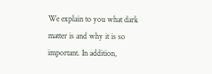We explain to you what dark matter is and why it is so important. In addition,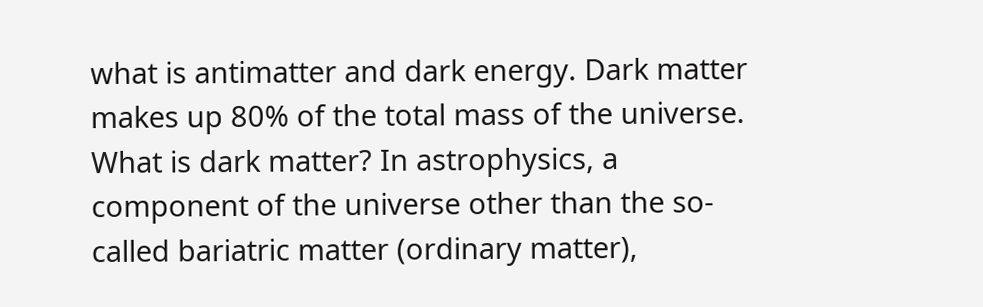what is antimatter and dark energy. Dark matter makes up 80% of the total mass of the universe. What is dark matter? In astrophysics, a component of the universe other than the so-called bariatric matter (ordinary matter),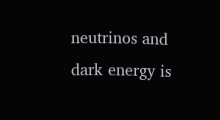neutrinos and dark energy is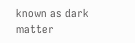known as dark matter